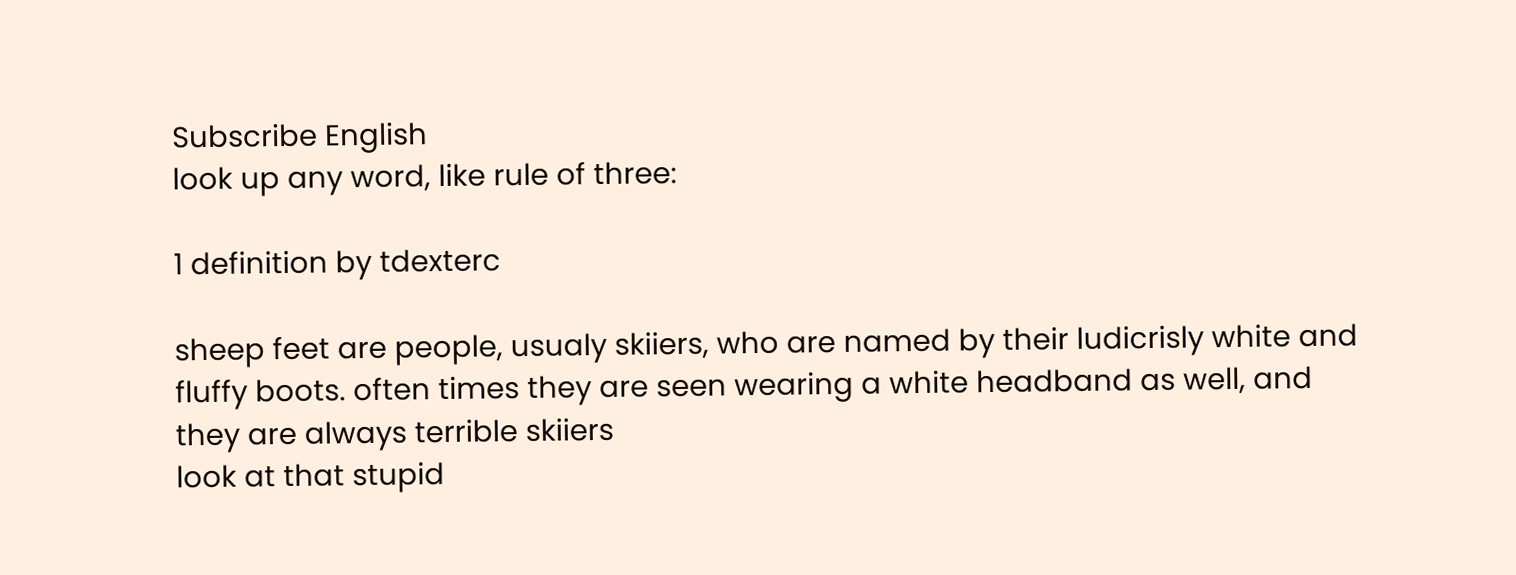Subscribe English
look up any word, like rule of three:

1 definition by tdexterc

sheep feet are people, usualy skiiers, who are named by their ludicrisly white and fluffy boots. often times they are seen wearing a white headband as well, and they are always terrible skiiers
look at that stupid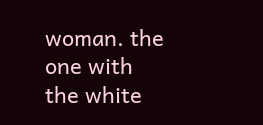woman. the one with the white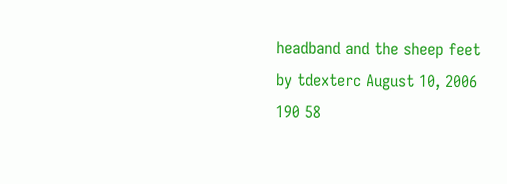headband and the sheep feet
by tdexterc August 10, 2006
190 58